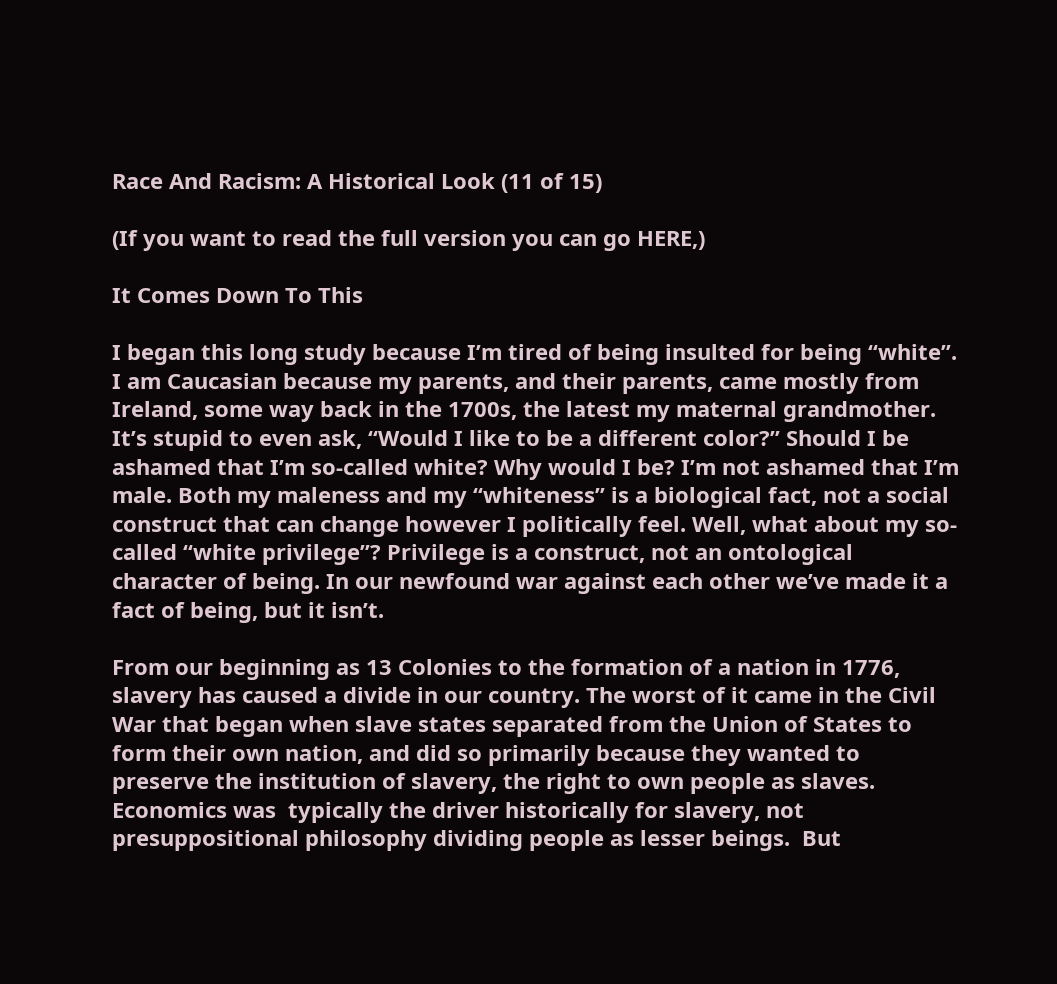Race And Racism: A Historical Look (11 of 15)

(If you want to read the full version you can go HERE,)

It Comes Down To This

I began this long study because I’m tired of being insulted for being “white”. I am Caucasian because my parents, and their parents, came mostly from Ireland, some way back in the 1700s, the latest my maternal grandmother. It’s stupid to even ask, “Would I like to be a different color?” Should I be ashamed that I’m so-called white? Why would I be? I’m not ashamed that I’m male. Both my maleness and my “whiteness” is a biological fact, not a social construct that can change however I politically feel. Well, what about my so-called “white privilege”? Privilege is a construct, not an ontological character of being. In our newfound war against each other we’ve made it a fact of being, but it isn’t.

From our beginning as 13 Colonies to the formation of a nation in 1776, slavery has caused a divide in our country. The worst of it came in the Civil War that began when slave states separated from the Union of States to form their own nation, and did so primarily because they wanted to preserve the institution of slavery, the right to own people as slaves. Economics was  typically the driver historically for slavery, not presuppositional philosophy dividing people as lesser beings.  But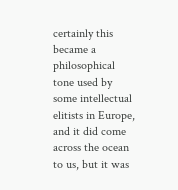certainly this became a philosophical tone used by some intellectual elitists in Europe, and it did come across the ocean to us, but it was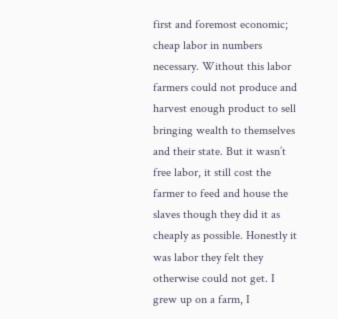first and foremost economic; cheap labor in numbers necessary. Without this labor farmers could not produce and harvest enough product to sell bringing wealth to themselves and their state. But it wasn’t free labor, it still cost the farmer to feed and house the slaves though they did it as cheaply as possible. Honestly it was labor they felt they otherwise could not get. I grew up on a farm, I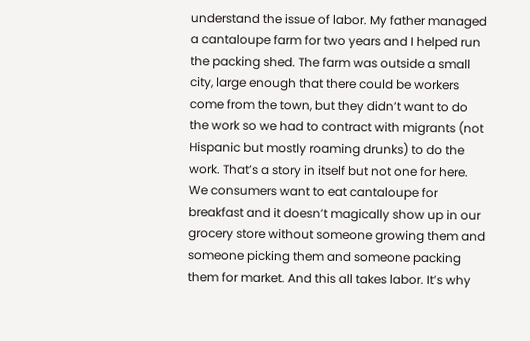understand the issue of labor. My father managed a cantaloupe farm for two years and I helped run the packing shed. The farm was outside a small city, large enough that there could be workers come from the town, but they didn’t want to do the work so we had to contract with migrants (not Hispanic but mostly roaming drunks) to do the work. That’s a story in itself but not one for here. We consumers want to eat cantaloupe for breakfast and it doesn’t magically show up in our grocery store without someone growing them and someone picking them and someone packing them for market. And this all takes labor. It’s why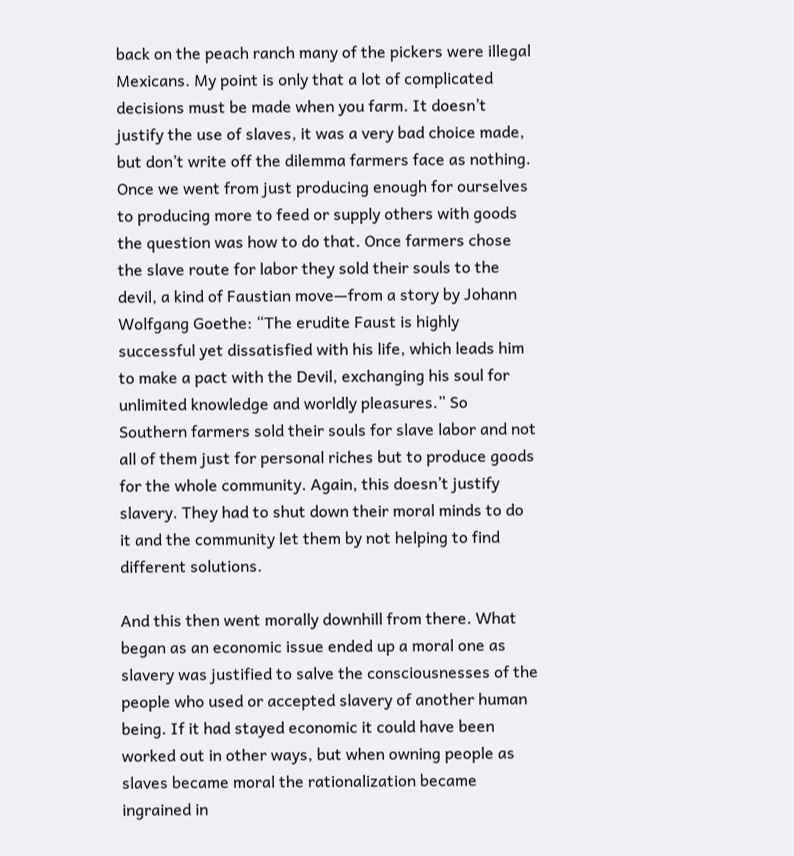back on the peach ranch many of the pickers were illegal Mexicans. My point is only that a lot of complicated decisions must be made when you farm. It doesn’t justify the use of slaves, it was a very bad choice made, but don’t write off the dilemma farmers face as nothing. Once we went from just producing enough for ourselves to producing more to feed or supply others with goods the question was how to do that. Once farmers chose the slave route for labor they sold their souls to the devil, a kind of Faustian move—from a story by Johann Wolfgang Goethe: “The erudite Faust is highly successful yet dissatisfied with his life, which leads him to make a pact with the Devil, exchanging his soul for unlimited knowledge and worldly pleasures.” So Southern farmers sold their souls for slave labor and not all of them just for personal riches but to produce goods for the whole community. Again, this doesn’t justify slavery. They had to shut down their moral minds to do it and the community let them by not helping to find different solutions.

And this then went morally downhill from there. What began as an economic issue ended up a moral one as slavery was justified to salve the consciousnesses of the people who used or accepted slavery of another human being. If it had stayed economic it could have been worked out in other ways, but when owning people as slaves became moral the rationalization became ingrained in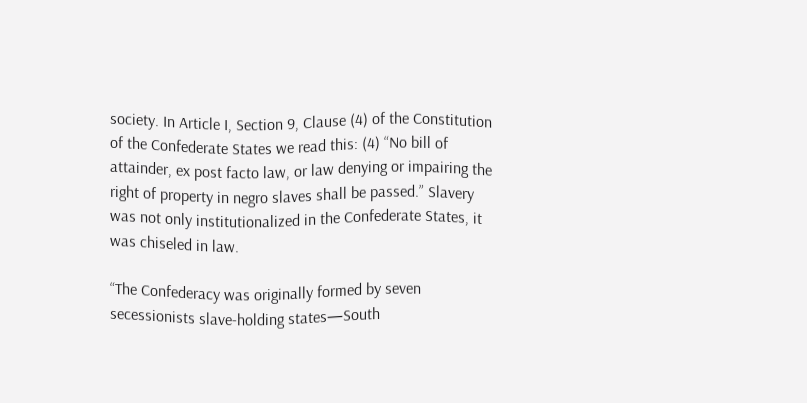society. In Article I, Section 9, Clause (4) of the Constitution of the Confederate States we read this: (4) “No bill of attainder, ex post facto law, or law denying or impairing the right of property in negro slaves shall be passed.” Slavery was not only institutionalized in the Confederate States, it was chiseled in law.

“The Confederacy was originally formed by seven secessionists slave-holding states—South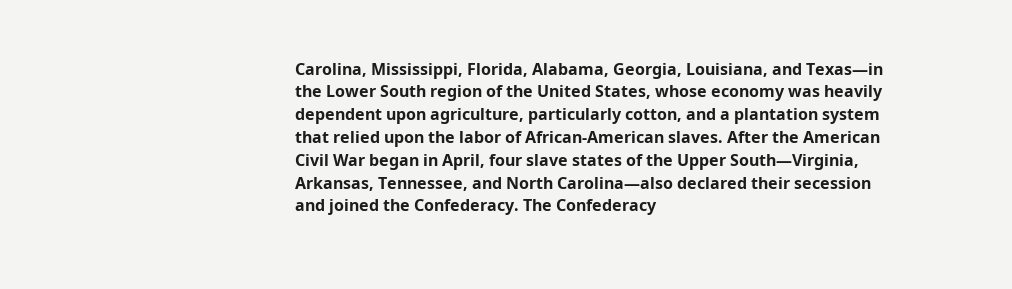Carolina, Mississippi, Florida, Alabama, Georgia, Louisiana, and Texas—in the Lower South region of the United States, whose economy was heavily dependent upon agriculture, particularly cotton, and a plantation system that relied upon the labor of African-American slaves. After the American Civil War began in April, four slave states of the Upper South—Virginia, Arkansas, Tennessee, and North Carolina—also declared their secession and joined the Confederacy. The Confederacy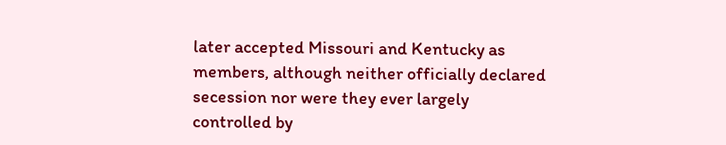later accepted Missouri and Kentucky as members, although neither officially declared secession nor were they ever largely controlled by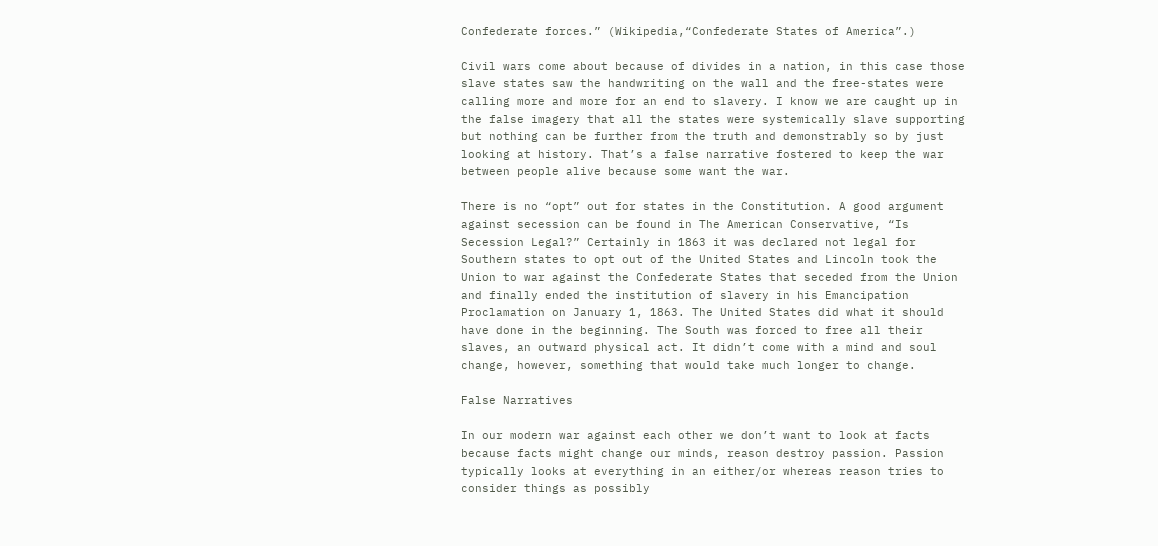Confederate forces.” (Wikipedia,“Confederate States of America”.)

Civil wars come about because of divides in a nation, in this case those slave states saw the handwriting on the wall and the free-states were calling more and more for an end to slavery. I know we are caught up in the false imagery that all the states were systemically slave supporting but nothing can be further from the truth and demonstrably so by just looking at history. That’s a false narrative fostered to keep the war between people alive because some want the war.

There is no “opt” out for states in the Constitution. A good argument against secession can be found in The American Conservative, “Is Secession Legal?” Certainly in 1863 it was declared not legal for Southern states to opt out of the United States and Lincoln took the Union to war against the Confederate States that seceded from the Union and finally ended the institution of slavery in his Emancipation Proclamation on January 1, 1863. The United States did what it should have done in the beginning. The South was forced to free all their slaves, an outward physical act. It didn’t come with a mind and soul change, however, something that would take much longer to change.

False Narratives

In our modern war against each other we don’t want to look at facts because facts might change our minds, reason destroy passion. Passion typically looks at everything in an either/or whereas reason tries to consider things as possibly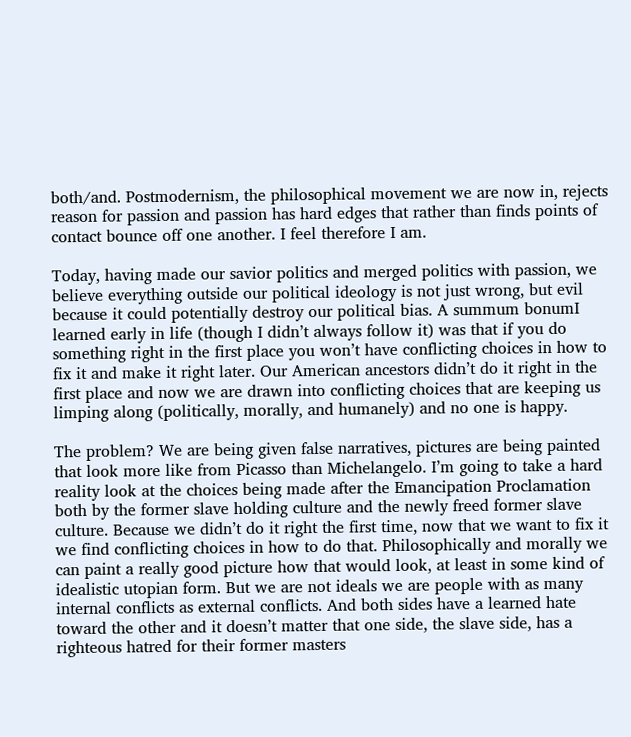both/and. Postmodernism, the philosophical movement we are now in, rejects reason for passion and passion has hard edges that rather than finds points of contact bounce off one another. I feel therefore I am.

Today, having made our savior politics and merged politics with passion, we believe everything outside our political ideology is not just wrong, but evil because it could potentially destroy our political bias. A summum bonumI learned early in life (though I didn’t always follow it) was that if you do something right in the first place you won’t have conflicting choices in how to fix it and make it right later. Our American ancestors didn’t do it right in the first place and now we are drawn into conflicting choices that are keeping us limping along (politically, morally, and humanely) and no one is happy.

The problem? We are being given false narratives, pictures are being painted that look more like from Picasso than Michelangelo. I’m going to take a hard reality look at the choices being made after the Emancipation Proclamation both by the former slave holding culture and the newly freed former slave culture. Because we didn’t do it right the first time, now that we want to fix it we find conflicting choices in how to do that. Philosophically and morally we can paint a really good picture how that would look, at least in some kind of idealistic utopian form. But we are not ideals we are people with as many internal conflicts as external conflicts. And both sides have a learned hate toward the other and it doesn’t matter that one side, the slave side, has a righteous hatred for their former masters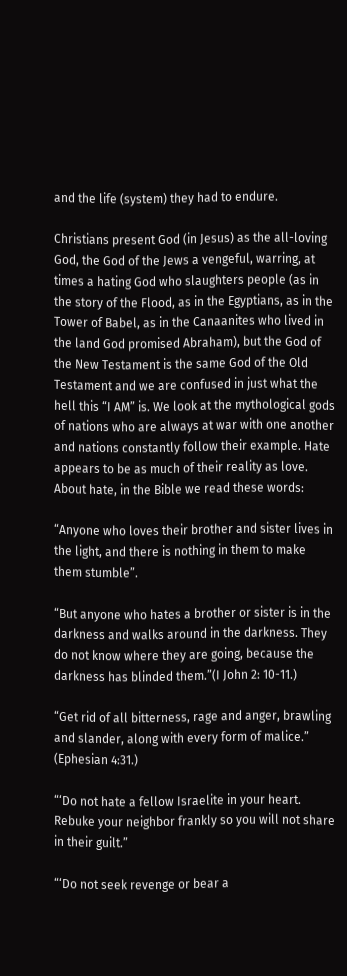and the life (system) they had to endure.

Christians present God (in Jesus) as the all-loving God, the God of the Jews a vengeful, warring, at times a hating God who slaughters people (as in the story of the Flood, as in the Egyptians, as in the Tower of Babel, as in the Canaanites who lived in the land God promised Abraham), but the God of the New Testament is the same God of the Old Testament and we are confused in just what the hell this “I AM” is. We look at the mythological gods of nations who are always at war with one another and nations constantly follow their example. Hate appears to be as much of their reality as love. About hate, in the Bible we read these words:

“Anyone who loves their brother and sister lives in the light, and there is nothing in them to make them stumble”.

“But anyone who hates a brother or sister is in the darkness and walks around in the darkness. They do not know where they are going, because the darkness has blinded them.”(I John 2: 10-11.)

“Get rid of all bitterness, rage and anger, brawling and slander, along with every form of malice.” (Ephesian 4:31.)

“‘Do not hate a fellow Israelite in your heart. Rebuke your neighbor frankly so you will not share in their guilt.”

“‘Do not seek revenge or bear a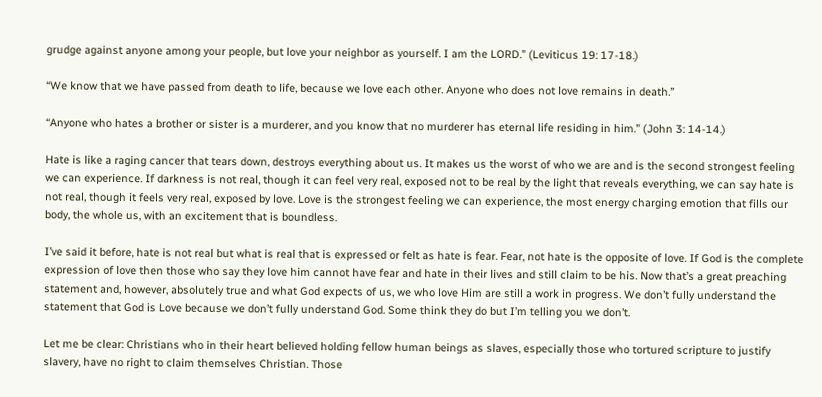grudge against anyone among your people, but love your neighbor as yourself. I am the LORD.” (Leviticus 19: 17-18.)

“We know that we have passed from death to life, because we love each other. Anyone who does not love remains in death.”

“Anyone who hates a brother or sister is a murderer, and you know that no murderer has eternal life residing in him.” (John 3: 14-14.)

Hate is like a raging cancer that tears down, destroys everything about us. It makes us the worst of who we are and is the second strongest feeling we can experience. If darkness is not real, though it can feel very real, exposed not to be real by the light that reveals everything, we can say hate is not real, though it feels very real, exposed by love. Love is the strongest feeling we can experience, the most energy charging emotion that fills our body, the whole us, with an excitement that is boundless.

I’ve said it before, hate is not real but what is real that is expressed or felt as hate is fear. Fear, not hate is the opposite of love. If God is the complete expression of love then those who say they love him cannot have fear and hate in their lives and still claim to be his. Now that’s a great preaching statement and, however, absolutely true and what God expects of us, we who love Him are still a work in progress. We don’t fully understand the statement that God is Love because we don’t fully understand God. Some think they do but I’m telling you we don’t.

Let me be clear: Christians who in their heart believed holding fellow human beings as slaves, especially those who tortured scripture to justify slavery, have no right to claim themselves Christian. Those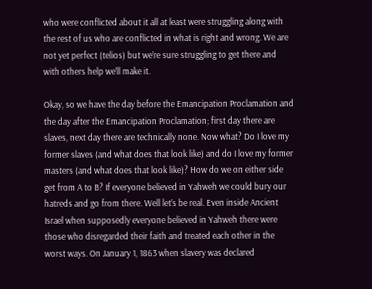who were conflicted about it all at least were struggling along with the rest of us who are conflicted in what is right and wrong. We are not yet perfect (telios) but we’re sure struggling to get there and with others help we’ll make it.

Okay, so we have the day before the Emancipation Proclamation and the day after the Emancipation Proclamation; first day there are slaves, next day there are technically none. Now what? Do I love my former slaves (and what does that look like) and do I love my former masters (and what does that look like)? How do we on either side get from A to B? If everyone believed in Yahweh we could bury our hatreds and go from there. Well let’s be real. Even inside Ancient Israel when supposedly everyone believed in Yahweh there were those who disregarded their faith and treated each other in the worst ways. On January 1, 1863 when slavery was declared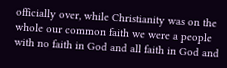officially over, while Christianity was on the whole our common faith we were a people with no faith in God and all faith in God and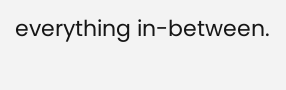everything in-between.